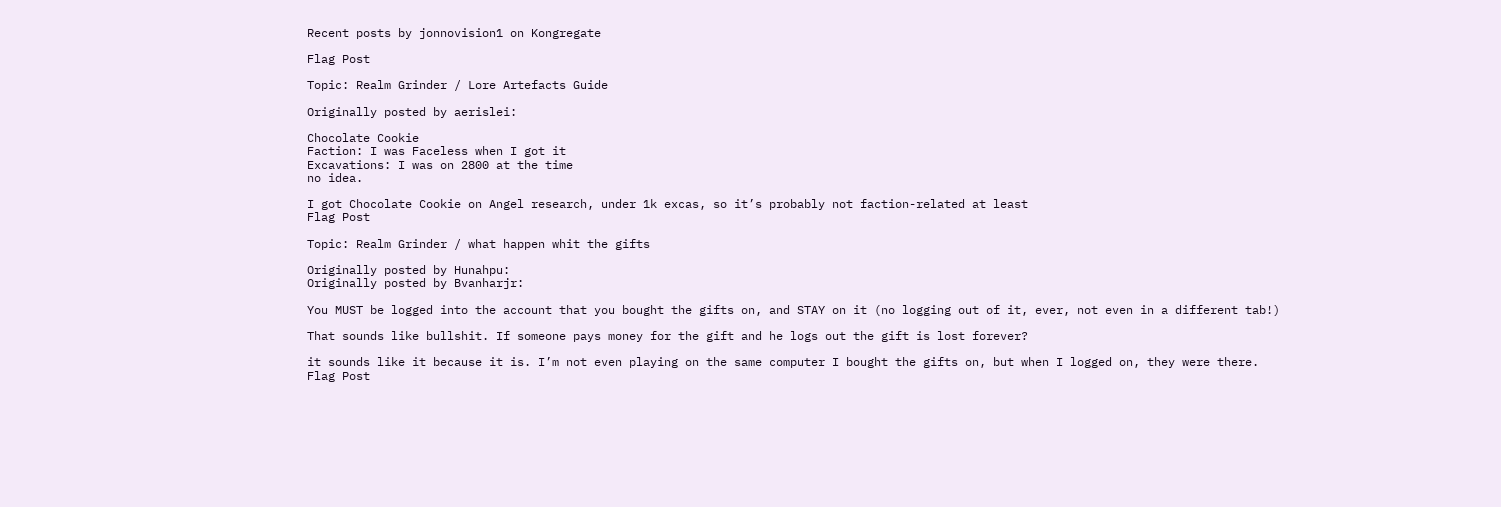Recent posts by jonnovision1 on Kongregate

Flag Post

Topic: Realm Grinder / Lore Artefacts Guide

Originally posted by aerislei:

Chocolate Cookie
Faction: I was Faceless when I got it
Excavations: I was on 2800 at the time
no idea.

I got Chocolate Cookie on Angel research, under 1k excas, so it’s probably not faction-related at least
Flag Post

Topic: Realm Grinder / what happen whit the gifts

Originally posted by Hunahpu:
Originally posted by Bvanharjr:

You MUST be logged into the account that you bought the gifts on, and STAY on it (no logging out of it, ever, not even in a different tab!)

That sounds like bullshit. If someone pays money for the gift and he logs out the gift is lost forever?

it sounds like it because it is. I’m not even playing on the same computer I bought the gifts on, but when I logged on, they were there.
Flag Post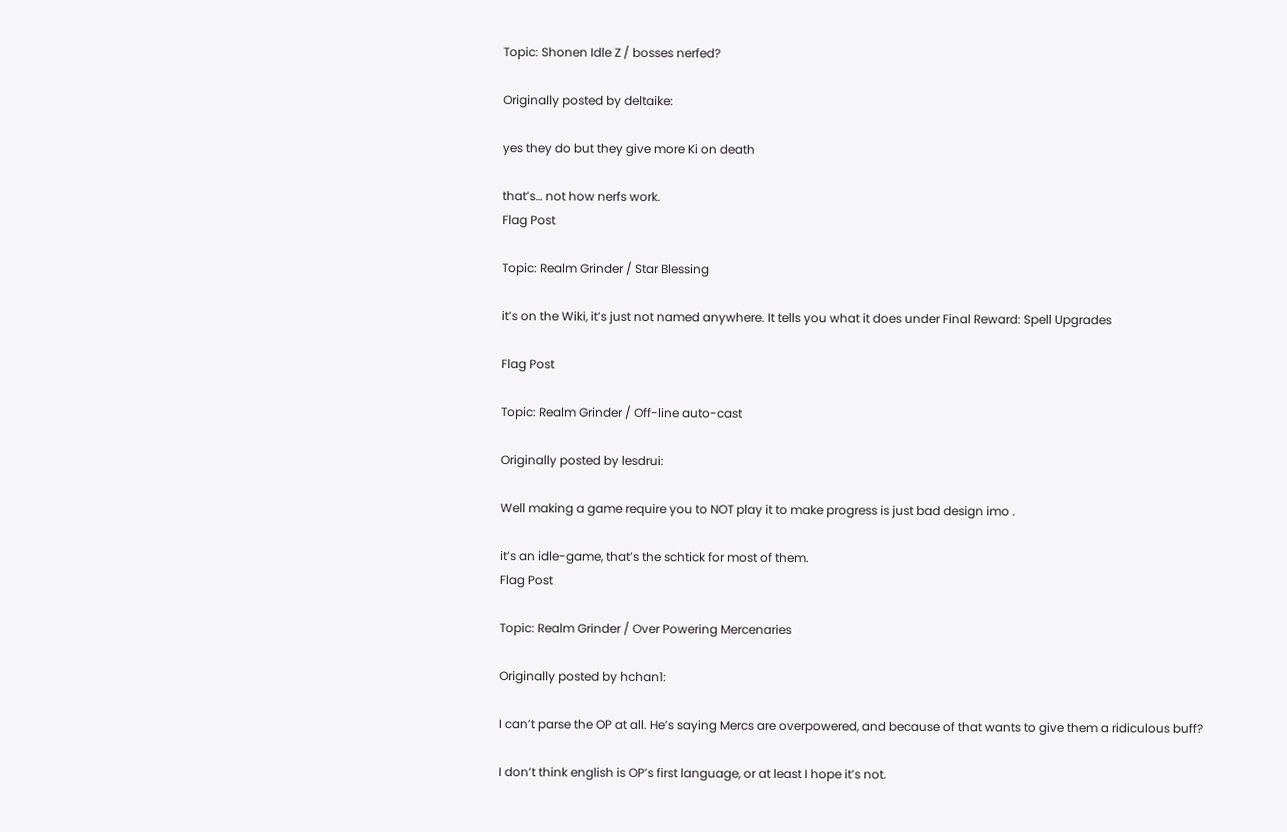Topic: Shonen Idle Z / bosses nerfed?

Originally posted by deltaike:

yes they do but they give more Ki on death

that’s… not how nerfs work.
Flag Post

Topic: Realm Grinder / Star Blessing

it’s on the Wiki, it’s just not named anywhere. It tells you what it does under Final Reward: Spell Upgrades

Flag Post

Topic: Realm Grinder / Off-line auto-cast

Originally posted by lesdrui:

Well making a game require you to NOT play it to make progress is just bad design imo .

it’s an idle-game, that’s the schtick for most of them.
Flag Post

Topic: Realm Grinder / Over Powering Mercenaries

Originally posted by hchan1:

I can’t parse the OP at all. He’s saying Mercs are overpowered, and because of that wants to give them a ridiculous buff?

I don’t think english is OP’s first language, or at least I hope it’s not.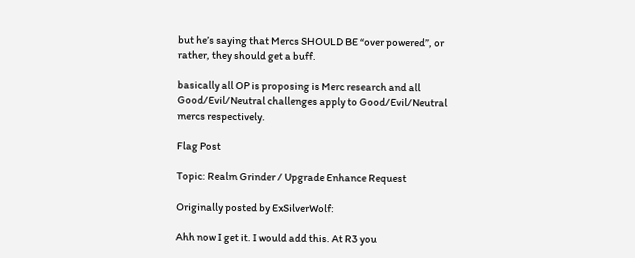but he’s saying that Mercs SHOULD BE “over powered”, or rather, they should get a buff.

basically all OP is proposing is Merc research and all Good/Evil/Neutral challenges apply to Good/Evil/Neutral mercs respectively.

Flag Post

Topic: Realm Grinder / Upgrade Enhance Request

Originally posted by ExSilverWolf:

Ahh now I get it. I would add this. At R3 you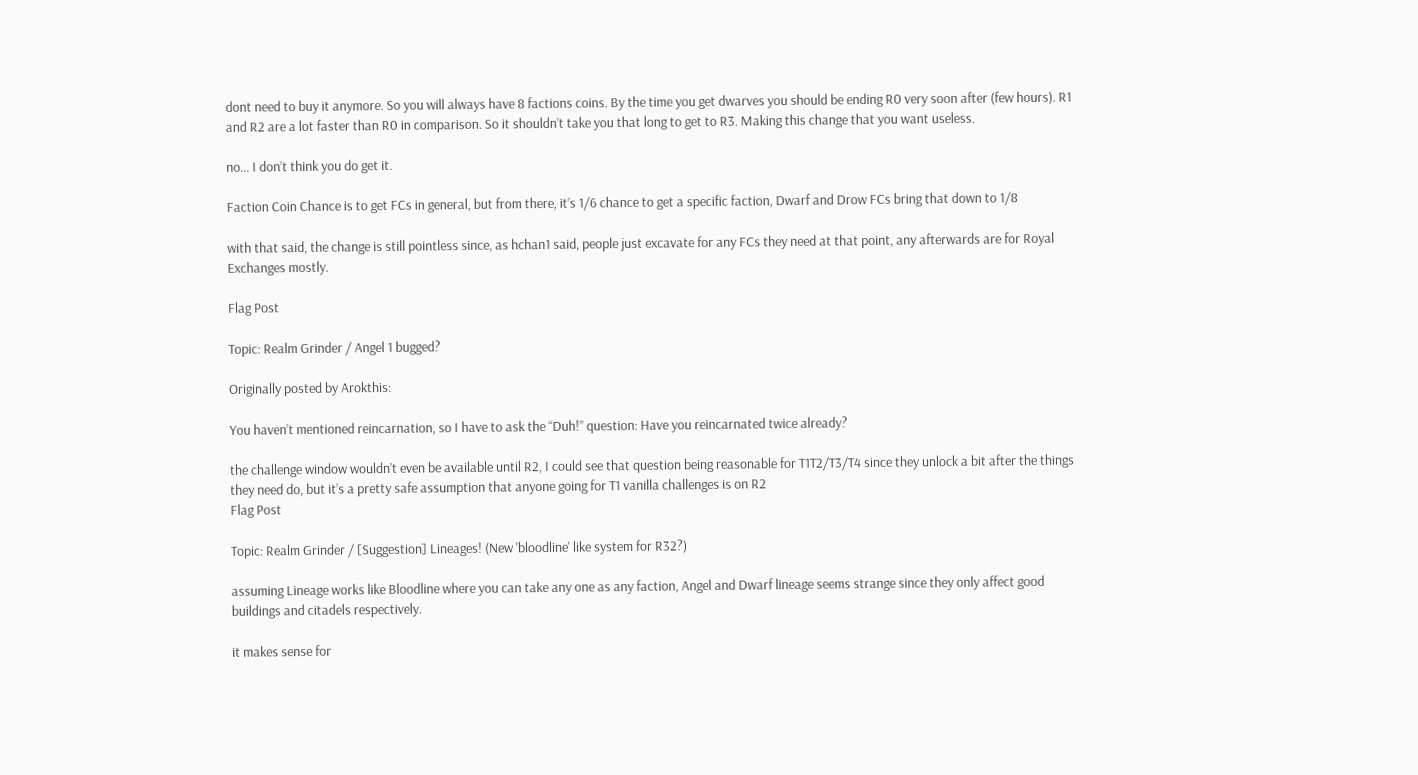dont need to buy it anymore. So you will always have 8 factions coins. By the time you get dwarves you should be ending R0 very soon after (few hours). R1 and R2 are a lot faster than R0 in comparison. So it shouldn’t take you that long to get to R3. Making this change that you want useless.

no… I don’t think you do get it.

Faction Coin Chance is to get FCs in general, but from there, it’s 1/6 chance to get a specific faction, Dwarf and Drow FCs bring that down to 1/8

with that said, the change is still pointless since, as hchan1 said, people just excavate for any FCs they need at that point, any afterwards are for Royal Exchanges mostly.

Flag Post

Topic: Realm Grinder / Angel 1 bugged?

Originally posted by Arokthis:

You haven’t mentioned reincarnation, so I have to ask the “Duh!” question: Have you reincarnated twice already?

the challenge window wouldn’t even be available until R2, I could see that question being reasonable for T1T2/T3/T4 since they unlock a bit after the things they need do, but it’s a pretty safe assumption that anyone going for T1 vanilla challenges is on R2
Flag Post

Topic: Realm Grinder / [Suggestion] Lineages! (New 'bloodline' like system for R32?)

assuming Lineage works like Bloodline where you can take any one as any faction, Angel and Dwarf lineage seems strange since they only affect good buildings and citadels respectively.

it makes sense for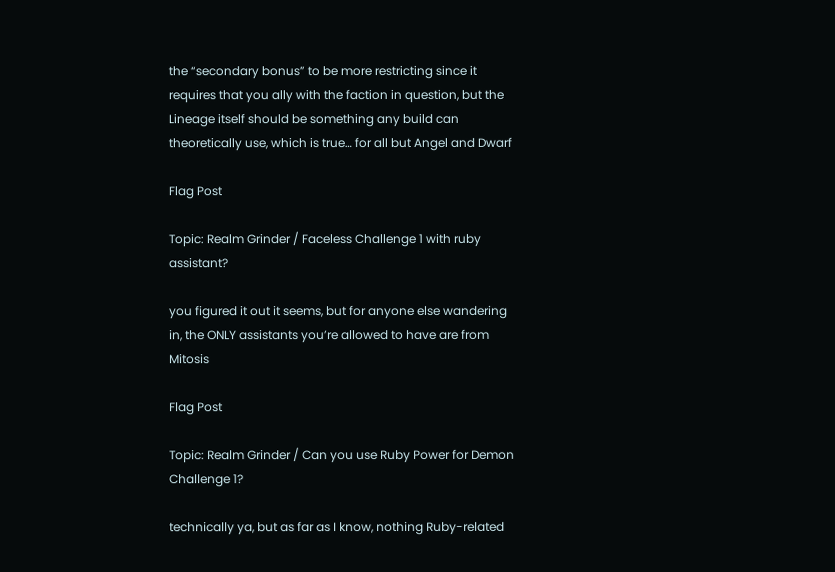the “secondary bonus” to be more restricting since it requires that you ally with the faction in question, but the Lineage itself should be something any build can theoretically use, which is true… for all but Angel and Dwarf

Flag Post

Topic: Realm Grinder / Faceless Challenge 1 with ruby assistant?

you figured it out it seems, but for anyone else wandering in, the ONLY assistants you’re allowed to have are from Mitosis

Flag Post

Topic: Realm Grinder / Can you use Ruby Power for Demon Challenge 1?

technically ya, but as far as I know, nothing Ruby-related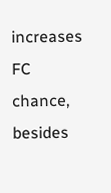increases FC chance, besides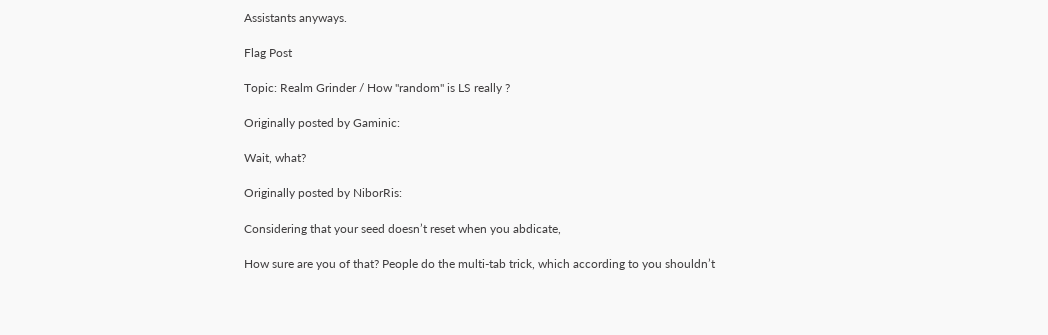Assistants anyways.

Flag Post

Topic: Realm Grinder / How "random" is LS really ?

Originally posted by Gaminic:

Wait, what?

Originally posted by NiborRis:

Considering that your seed doesn’t reset when you abdicate,

How sure are you of that? People do the multi-tab trick, which according to you shouldn’t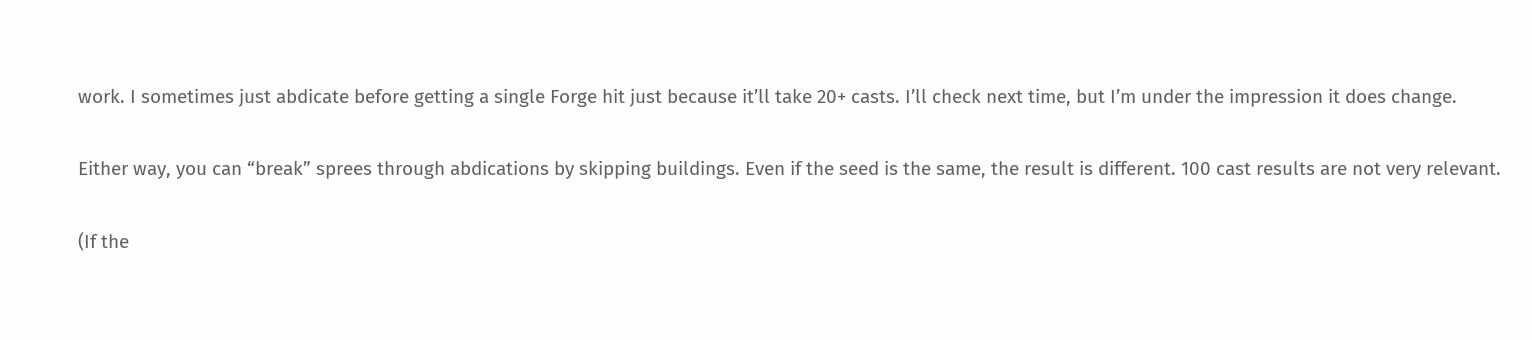work. I sometimes just abdicate before getting a single Forge hit just because it’ll take 20+ casts. I’ll check next time, but I’m under the impression it does change.

Either way, you can “break” sprees through abdications by skipping buildings. Even if the seed is the same, the result is different. 100 cast results are not very relevant.

(If the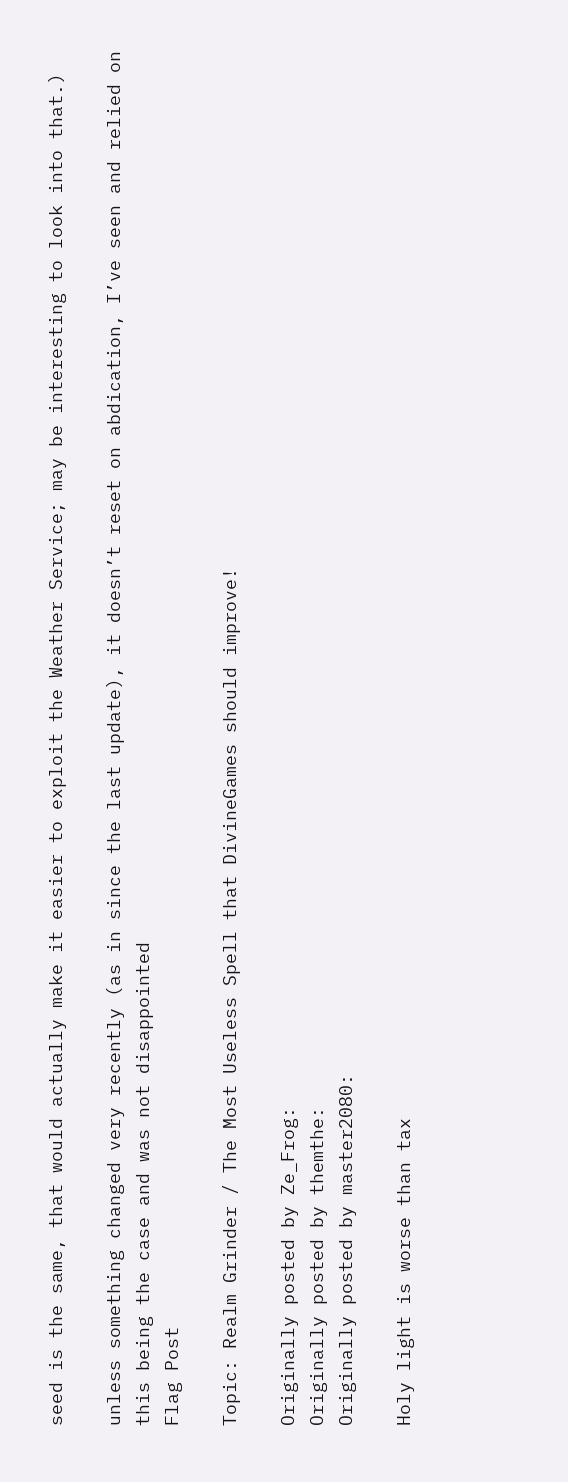seed is the same, that would actually make it easier to exploit the Weather Service; may be interesting to look into that.)

unless something changed very recently (as in since the last update), it doesn’t reset on abdication, I’ve seen and relied on this being the case and was not disappointed
Flag Post

Topic: Realm Grinder / The Most Useless Spell that DivineGames should improve!

Originally posted by Ze_Frog:
Originally posted by themthe:
Originally posted by master2080:

Holy light is worse than tax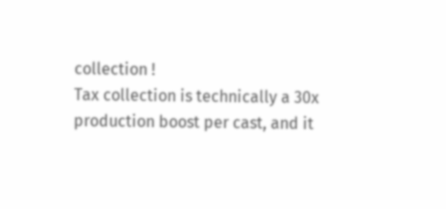collection !
Tax collection is technically a 30x production boost per cast, and it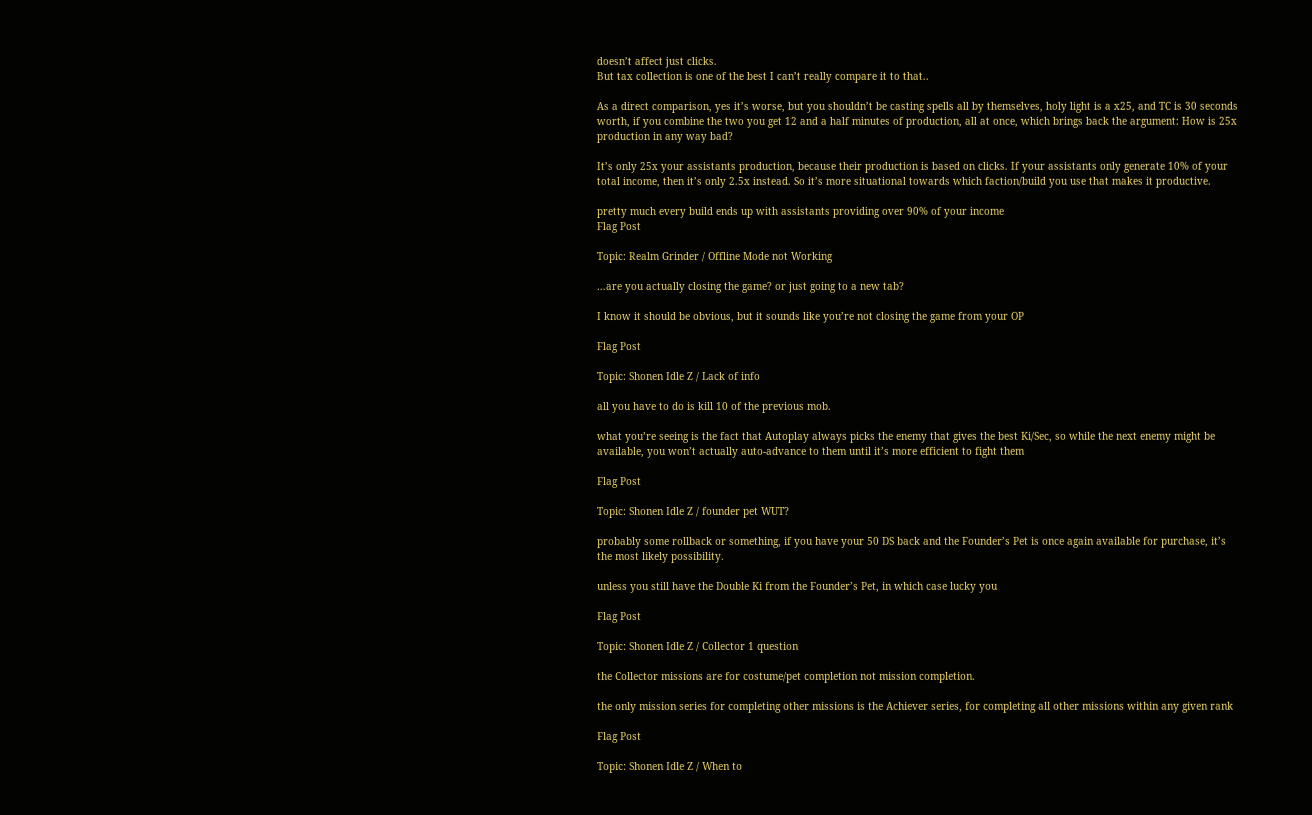doesn’t affect just clicks.
But tax collection is one of the best I can’t really compare it to that..

As a direct comparison, yes it’s worse, but you shouldn’t be casting spells all by themselves, holy light is a x25, and TC is 30 seconds worth, if you combine the two you get 12 and a half minutes of production, all at once, which brings back the argument: How is 25x production in any way bad?

It’s only 25x your assistants production, because their production is based on clicks. If your assistants only generate 10% of your total income, then it’s only 2.5x instead. So it’s more situational towards which faction/build you use that makes it productive.

pretty much every build ends up with assistants providing over 90% of your income
Flag Post

Topic: Realm Grinder / Offline Mode not Working

…are you actually closing the game? or just going to a new tab?

I know it should be obvious, but it sounds like you’re not closing the game from your OP

Flag Post

Topic: Shonen Idle Z / Lack of info

all you have to do is kill 10 of the previous mob.

what you’re seeing is the fact that Autoplay always picks the enemy that gives the best Ki/Sec, so while the next enemy might be available, you won’t actually auto-advance to them until it’s more efficient to fight them

Flag Post

Topic: Shonen Idle Z / founder pet WUT?

probably some rollback or something, if you have your 50 DS back and the Founder’s Pet is once again available for purchase, it’s the most likely possibility.

unless you still have the Double Ki from the Founder’s Pet, in which case lucky you

Flag Post

Topic: Shonen Idle Z / Collector 1 question

the Collector missions are for costume/pet completion not mission completion.

the only mission series for completing other missions is the Achiever series, for completing all other missions within any given rank

Flag Post

Topic: Shonen Idle Z / When to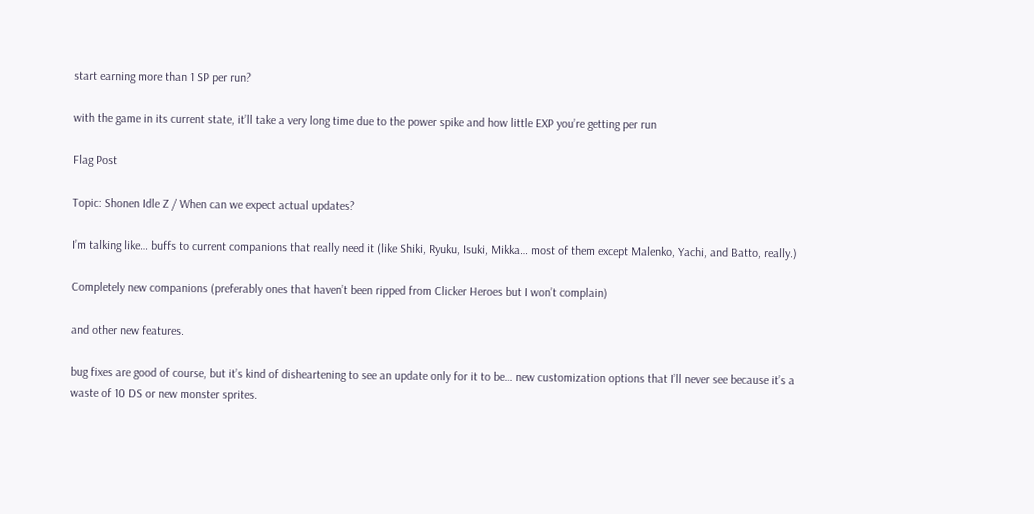start earning more than 1 SP per run?

with the game in its current state, it’ll take a very long time due to the power spike and how little EXP you’re getting per run

Flag Post

Topic: Shonen Idle Z / When can we expect actual updates?

I’m talking like… buffs to current companions that really need it (like Shiki, Ryuku, Isuki, Mikka… most of them except Malenko, Yachi, and Batto, really.)

Completely new companions (preferably ones that haven’t been ripped from Clicker Heroes but I won’t complain)

and other new features.

bug fixes are good of course, but it’s kind of disheartening to see an update only for it to be… new customization options that I’ll never see because it’s a waste of 10 DS or new monster sprites.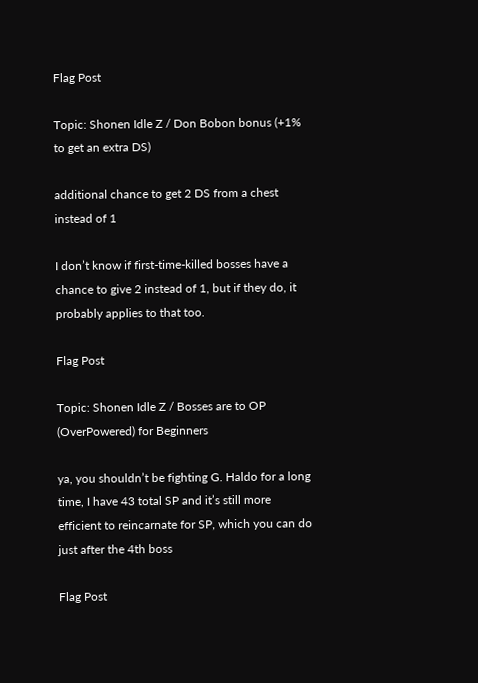Flag Post

Topic: Shonen Idle Z / Don Bobon bonus (+1% to get an extra DS)

additional chance to get 2 DS from a chest instead of 1

I don’t know if first-time-killed bosses have a chance to give 2 instead of 1, but if they do, it probably applies to that too.

Flag Post

Topic: Shonen Idle Z / Bosses are to OP (OverPowered) for Beginners

ya, you shouldn’t be fighting G. Haldo for a long time, I have 43 total SP and it’s still more efficient to reincarnate for SP, which you can do just after the 4th boss

Flag Post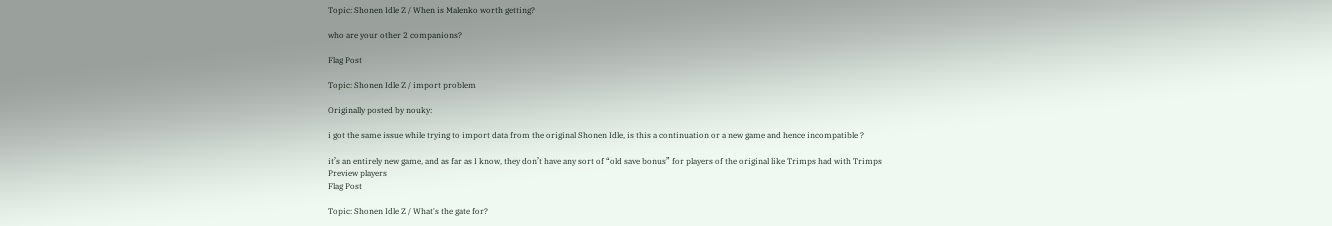Topic: Shonen Idle Z / When is Malenko worth getting?

who are your other 2 companions?

Flag Post

Topic: Shonen Idle Z / import problem

Originally posted by nouky:

i got the same issue while trying to import data from the original Shonen Idle, is this a continuation or a new game and hence incompatible ?

it’s an entirely new game, and as far as I know, they don’t have any sort of “old save bonus” for players of the original like Trimps had with Trimps Preview players
Flag Post

Topic: Shonen Idle Z / What's the gate for?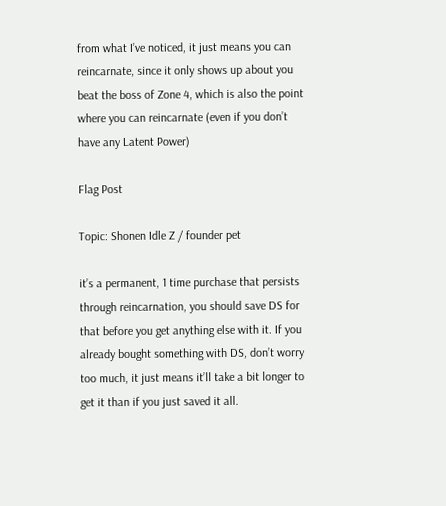from what I’ve noticed, it just means you can reincarnate, since it only shows up about you beat the boss of Zone 4, which is also the point where you can reincarnate (even if you don’t have any Latent Power)

Flag Post

Topic: Shonen Idle Z / founder pet

it’s a permanent, 1 time purchase that persists through reincarnation, you should save DS for that before you get anything else with it. If you already bought something with DS, don’t worry too much, it just means it’ll take a bit longer to get it than if you just saved it all.